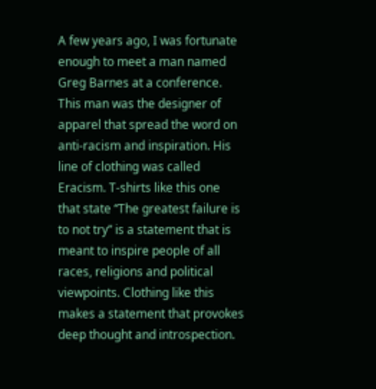A few years ago, I was fortunate enough to meet a man named Greg Barnes at a conference. This man was the designer of apparel that spread the word on anti-racism and inspiration. His line of clothing was called Eracism. T-shirts like this one that state “The greatest failure is to not try” is a statement that is meant to inspire people of all races, religions and political viewpoints. Clothing like this makes a statement that provokes deep thought and introspection.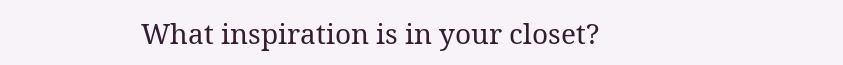What inspiration is in your closet?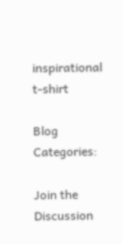inspirational t-shirt

Blog Categories:

Join the Discussion